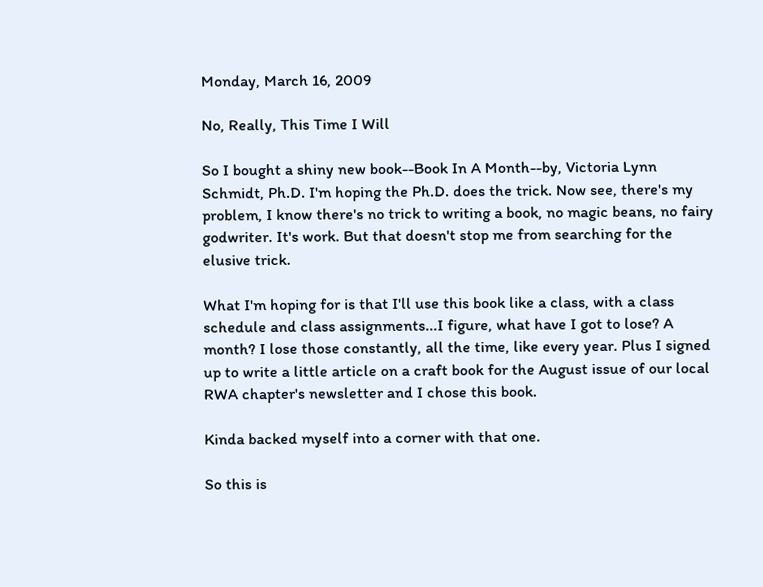Monday, March 16, 2009

No, Really, This Time I Will

So I bought a shiny new book--Book In A Month--by, Victoria Lynn Schmidt, Ph.D. I'm hoping the Ph.D. does the trick. Now see, there's my problem, I know there's no trick to writing a book, no magic beans, no fairy godwriter. It's work. But that doesn't stop me from searching for the elusive trick.

What I'm hoping for is that I'll use this book like a class, with a class schedule and class assignments...I figure, what have I got to lose? A month? I lose those constantly, all the time, like every year. Plus I signed up to write a little article on a craft book for the August issue of our local RWA chapter's newsletter and I chose this book.

Kinda backed myself into a corner with that one.

So this is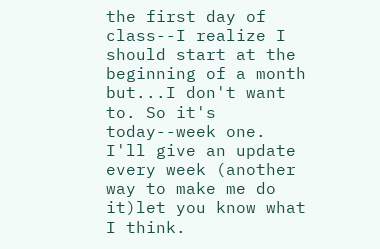the first day of class--I realize I should start at the beginning of a month but...I don't want to. So it's today--week one. I'll give an update every week (another way to make me do it)let you know what I think.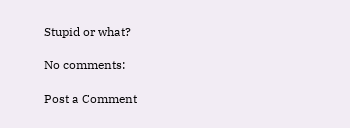Stupid or what?

No comments:

Post a Comment